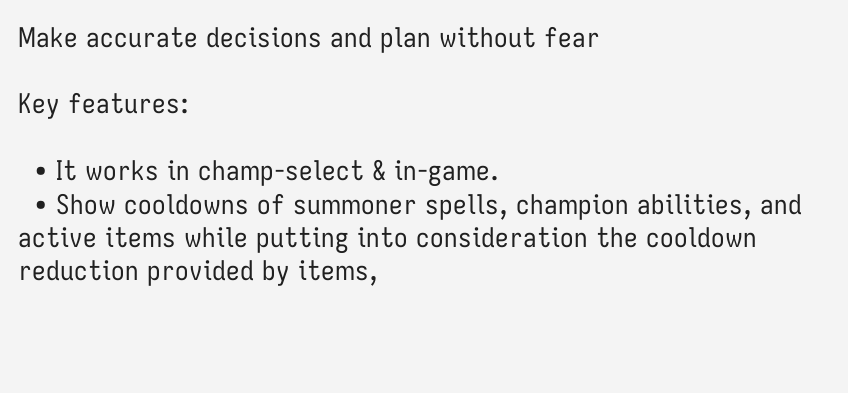Make accurate decisions and plan without fear

Key features:

  • It works in champ-select & in-game.
  • Show cooldowns of summoner spells, champion abilities, and active items while putting into consideration the cooldown reduction provided by items,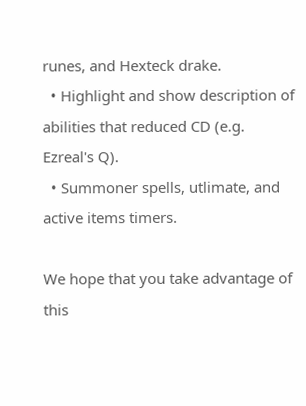runes, and Hexteck drake.
  • Highlight and show description of abilities that reduced CD (e.g. Ezreal's Q).
  • Summoner spells, utlimate, and active items timers.

We hope that you take advantage of this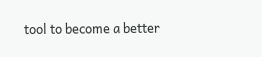tool to become a better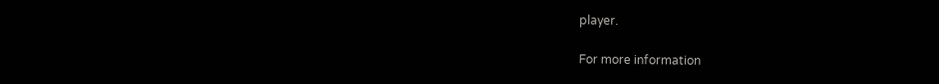player.

For more information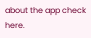about the app check here.